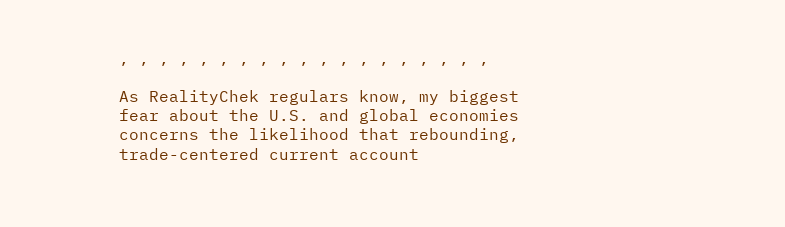, , , , , , , , , , , , , , , , , , ,

As RealityChek regulars know, my biggest fear about the U.S. and global economies concerns the likelihood that rebounding, trade-centered current account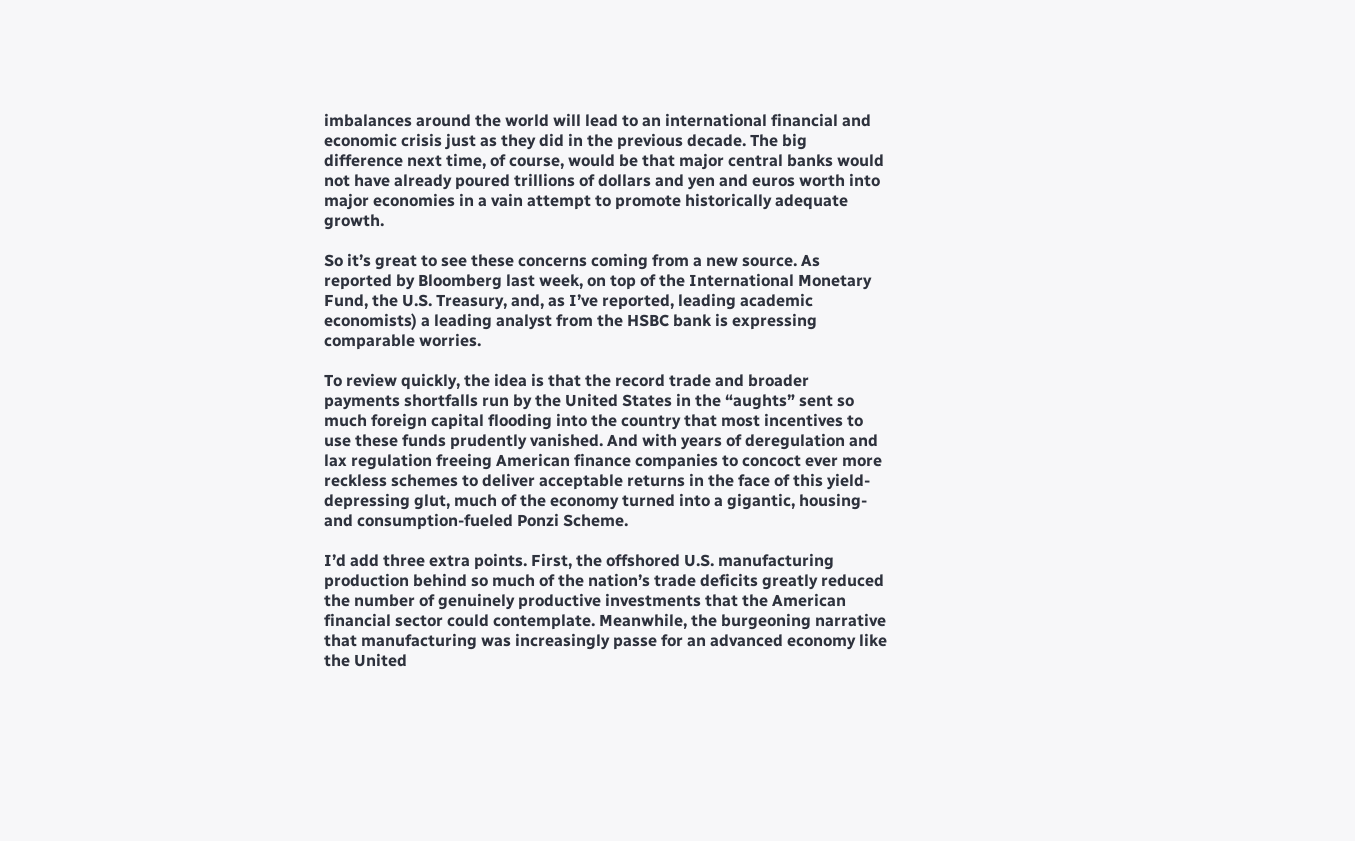imbalances around the world will lead to an international financial and economic crisis just as they did in the previous decade. The big difference next time, of course, would be that major central banks would not have already poured trillions of dollars and yen and euros worth into major economies in a vain attempt to promote historically adequate growth.

So it’s great to see these concerns coming from a new source. As reported by Bloomberg last week, on top of the International Monetary Fund, the U.S. Treasury, and, as I’ve reported, leading academic economists) a leading analyst from the HSBC bank is expressing comparable worries.

To review quickly, the idea is that the record trade and broader payments shortfalls run by the United States in the “aughts” sent so much foreign capital flooding into the country that most incentives to use these funds prudently vanished. And with years of deregulation and lax regulation freeing American finance companies to concoct ever more reckless schemes to deliver acceptable returns in the face of this yield-depressing glut, much of the economy turned into a gigantic, housing- and consumption-fueled Ponzi Scheme.

I’d add three extra points. First, the offshored U.S. manufacturing production behind so much of the nation’s trade deficits greatly reduced the number of genuinely productive investments that the American financial sector could contemplate. Meanwhile, the burgeoning narrative that manufacturing was increasingly passe for an advanced economy like the United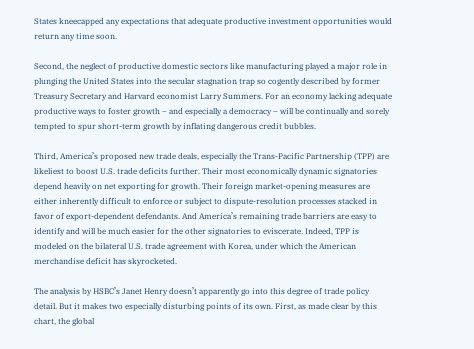States kneecapped any expectations that adequate productive investment opportunities would return any time soon.

Second, the neglect of productive domestic sectors like manufacturing played a major role in plunging the United States into the secular stagnation trap so cogently described by former Treasury Secretary and Harvard economist Larry Summers. For an economy lacking adequate productive ways to foster growth – and especially a democracy – will be continually and sorely tempted to spur short-term growth by inflating dangerous credit bubbles.

Third, America’s proposed new trade deals, especially the Trans-Pacific Partnership (TPP) are likeliest to boost U.S. trade deficits further. Their most economically dynamic signatories depend heavily on net exporting for growth. Their foreign market-opening measures are either inherently difficult to enforce or subject to dispute-resolution processes stacked in favor of export-dependent defendants. And America’s remaining trade barriers are easy to identify and will be much easier for the other signatories to eviscerate. Indeed, TPP is modeled on the bilateral U.S. trade agreement with Korea, under which the American merchandise deficit has skyrocketed.

The analysis by HSBC’s Janet Henry doesn’t apparently go into this degree of trade policy detail. But it makes two especially disturbing points of its own. First, as made clear by this chart, the global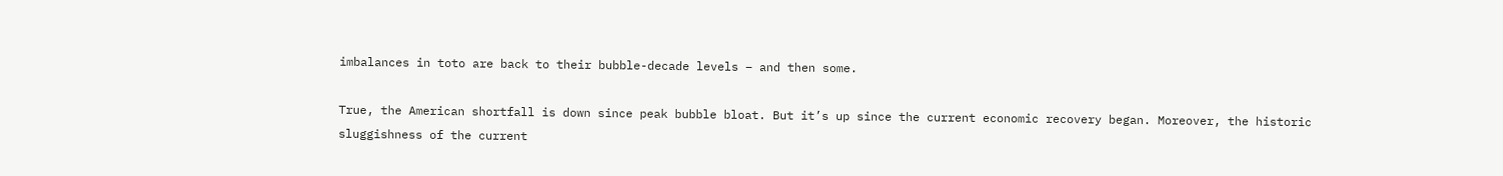imbalances in toto are back to their bubble-decade levels – and then some.

True, the American shortfall is down since peak bubble bloat. But it’s up since the current economic recovery began. Moreover, the historic sluggishness of the current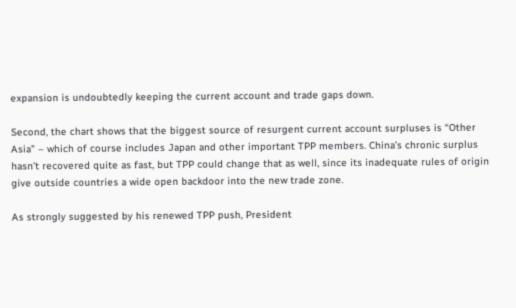expansion is undoubtedly keeping the current account and trade gaps down.

Second, the chart shows that the biggest source of resurgent current account surpluses is “Other Asia” – which of course includes Japan and other important TPP members. China’s chronic surplus hasn’t recovered quite as fast, but TPP could change that as well, since its inadequate rules of origin give outside countries a wide open backdoor into the new trade zone.

As strongly suggested by his renewed TPP push, President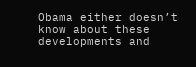Obama either doesn’t know about these developments and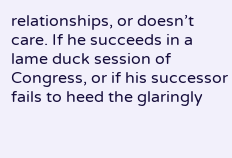relationships, or doesn’t care. If he succeeds in a lame duck session of Congress, or if his successor fails to heed the glaringly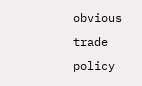obvious trade policy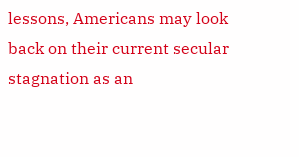lessons, Americans may look back on their current secular stagnation as an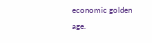economic golden age.